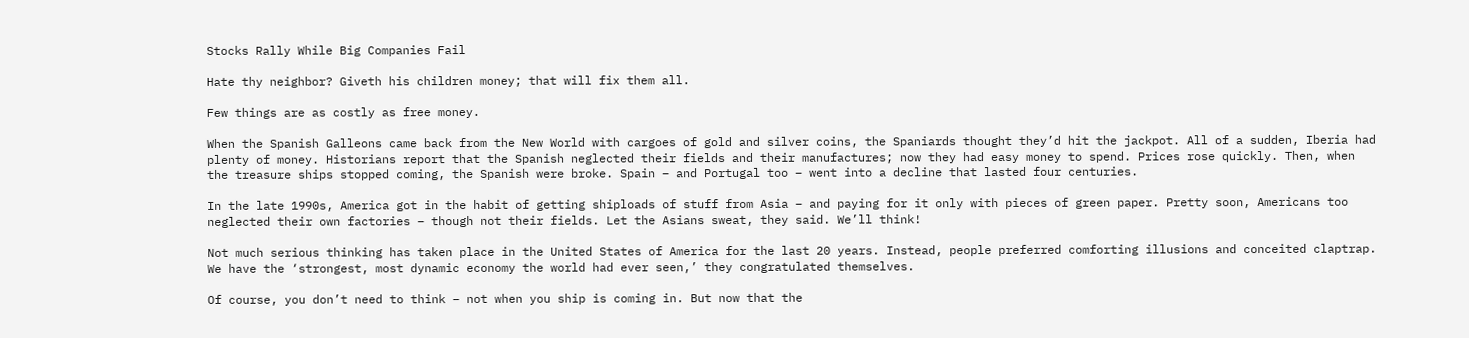Stocks Rally While Big Companies Fail

Hate thy neighbor? Giveth his children money; that will fix them all.

Few things are as costly as free money.

When the Spanish Galleons came back from the New World with cargoes of gold and silver coins, the Spaniards thought they’d hit the jackpot. All of a sudden, Iberia had plenty of money. Historians report that the Spanish neglected their fields and their manufactures; now they had easy money to spend. Prices rose quickly. Then, when the treasure ships stopped coming, the Spanish were broke. Spain – and Portugal too – went into a decline that lasted four centuries.

In the late 1990s, America got in the habit of getting shiploads of stuff from Asia – and paying for it only with pieces of green paper. Pretty soon, Americans too neglected their own factories – though not their fields. Let the Asians sweat, they said. We’ll think!

Not much serious thinking has taken place in the United States of America for the last 20 years. Instead, people preferred comforting illusions and conceited claptrap. We have the ‘strongest, most dynamic economy the world had ever seen,’ they congratulated themselves.

Of course, you don’t need to think – not when you ship is coming in. But now that the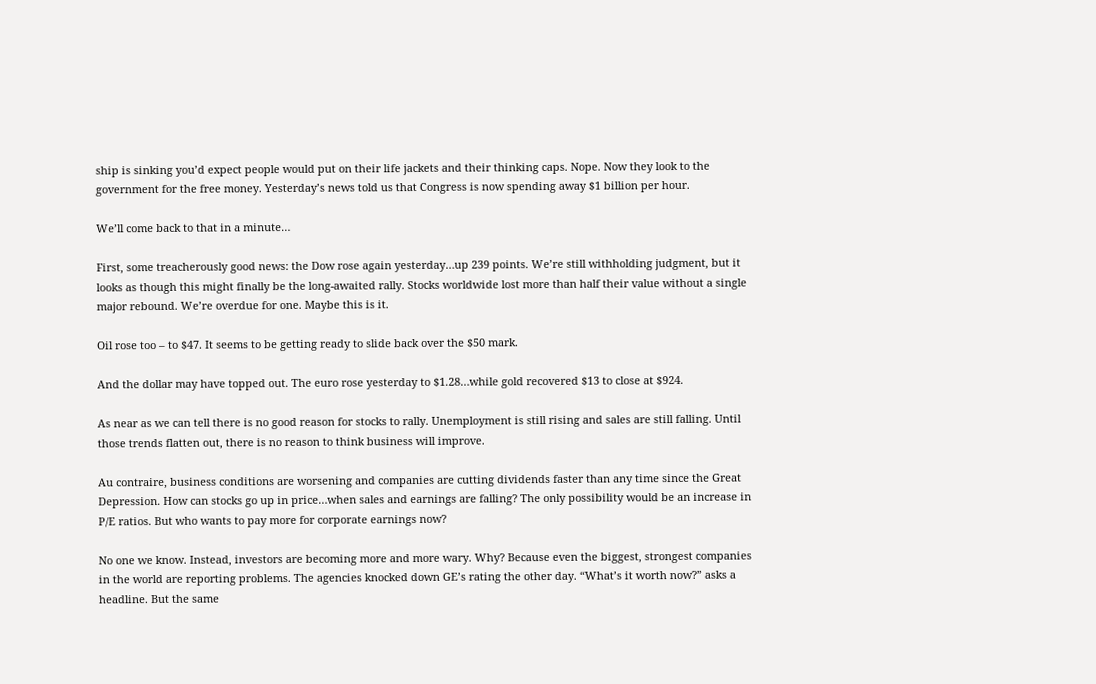ship is sinking you’d expect people would put on their life jackets and their thinking caps. Nope. Now they look to the government for the free money. Yesterday’s news told us that Congress is now spending away $1 billion per hour.

We’ll come back to that in a minute…

First, some treacherously good news: the Dow rose again yesterday…up 239 points. We’re still withholding judgment, but it looks as though this might finally be the long-awaited rally. Stocks worldwide lost more than half their value without a single major rebound. We’re overdue for one. Maybe this is it.

Oil rose too – to $47. It seems to be getting ready to slide back over the $50 mark.

And the dollar may have topped out. The euro rose yesterday to $1.28…while gold recovered $13 to close at $924.

As near as we can tell there is no good reason for stocks to rally. Unemployment is still rising and sales are still falling. Until those trends flatten out, there is no reason to think business will improve.

Au contraire, business conditions are worsening and companies are cutting dividends faster than any time since the Great Depression. How can stocks go up in price…when sales and earnings are falling? The only possibility would be an increase in P/E ratios. But who wants to pay more for corporate earnings now?

No one we know. Instead, investors are becoming more and more wary. Why? Because even the biggest, strongest companies in the world are reporting problems. The agencies knocked down GE’s rating the other day. “What’s it worth now?” asks a headline. But the same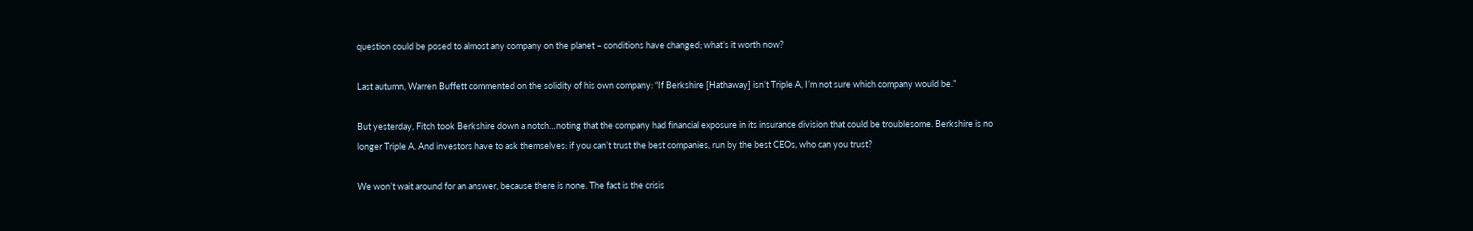question could be posed to almost any company on the planet – conditions have changed; what’s it worth now?

Last autumn, Warren Buffett commented on the solidity of his own company: “If Berkshire [Hathaway] isn’t Triple A, I’m not sure which company would be.”

But yesterday, Fitch took Berkshire down a notch…noting that the company had financial exposure in its insurance division that could be troublesome. Berkshire is no longer Triple A. And investors have to ask themselves: if you can’t trust the best companies, run by the best CEOs, who can you trust?

We won’t wait around for an answer, because there is none. The fact is the crisis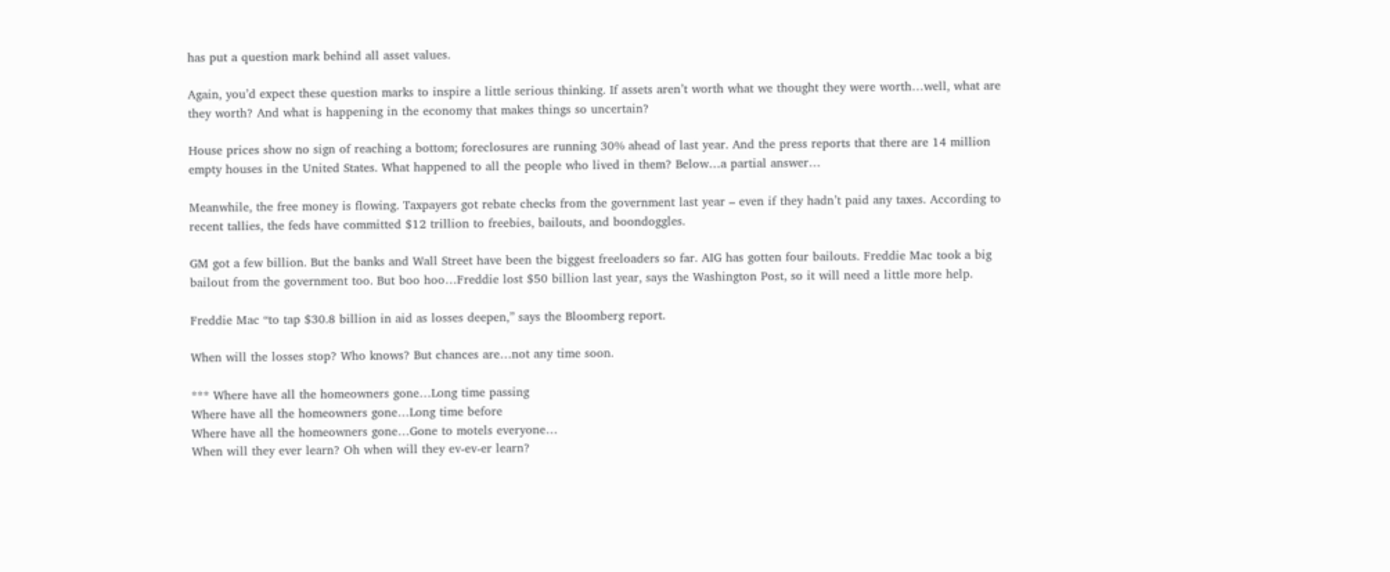has put a question mark behind all asset values.

Again, you’d expect these question marks to inspire a little serious thinking. If assets aren’t worth what we thought they were worth…well, what are they worth? And what is happening in the economy that makes things so uncertain?

House prices show no sign of reaching a bottom; foreclosures are running 30% ahead of last year. And the press reports that there are 14 million empty houses in the United States. What happened to all the people who lived in them? Below…a partial answer…

Meanwhile, the free money is flowing. Taxpayers got rebate checks from the government last year – even if they hadn’t paid any taxes. According to recent tallies, the feds have committed $12 trillion to freebies, bailouts, and boondoggles.

GM got a few billion. But the banks and Wall Street have been the biggest freeloaders so far. AIG has gotten four bailouts. Freddie Mac took a big bailout from the government too. But boo hoo…Freddie lost $50 billion last year, says the Washington Post, so it will need a little more help.

Freddie Mac “to tap $30.8 billion in aid as losses deepen,” says the Bloomberg report.

When will the losses stop? Who knows? But chances are…not any time soon.

*** Where have all the homeowners gone…Long time passing
Where have all the homeowners gone…Long time before
Where have all the homeowners gone…Gone to motels everyone…
When will they ever learn? Oh when will they ev-ev-er learn?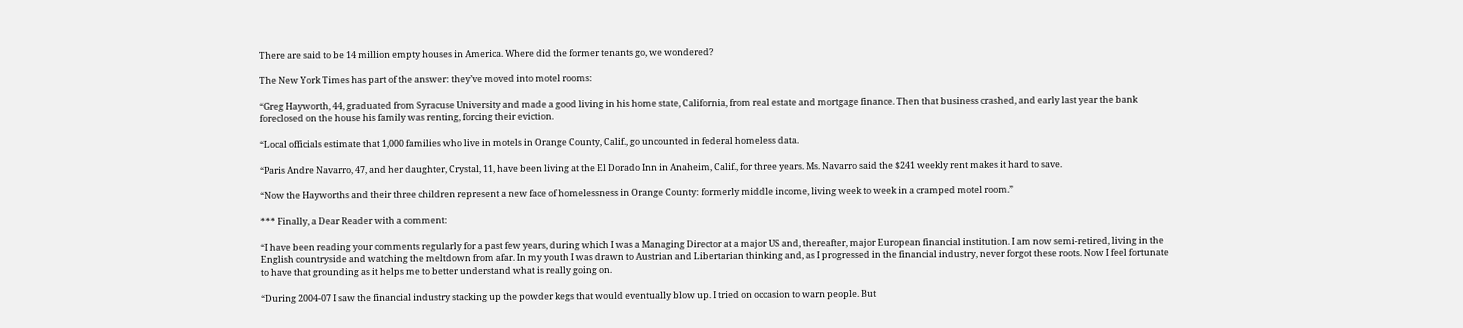There are said to be 14 million empty houses in America. Where did the former tenants go, we wondered?

The New York Times has part of the answer: they’ve moved into motel rooms:

“Greg Hayworth, 44, graduated from Syracuse University and made a good living in his home state, California, from real estate and mortgage finance. Then that business crashed, and early last year the bank foreclosed on the house his family was renting, forcing their eviction.

“Local officials estimate that 1,000 families who live in motels in Orange County, Calif., go uncounted in federal homeless data.

“Paris Andre Navarro, 47, and her daughter, Crystal, 11, have been living at the El Dorado Inn in Anaheim, Calif., for three years. Ms. Navarro said the $241 weekly rent makes it hard to save.

“Now the Hayworths and their three children represent a new face of homelessness in Orange County: formerly middle income, living week to week in a cramped motel room.”

*** Finally, a Dear Reader with a comment:

“I have been reading your comments regularly for a past few years, during which I was a Managing Director at a major US and, thereafter, major European financial institution. I am now semi-retired, living in the English countryside and watching the meltdown from afar. In my youth I was drawn to Austrian and Libertarian thinking and, as I progressed in the financial industry, never forgot these roots. Now I feel fortunate to have that grounding as it helps me to better understand what is really going on.

“During 2004-07 I saw the financial industry stacking up the powder kegs that would eventually blow up. I tried on occasion to warn people. But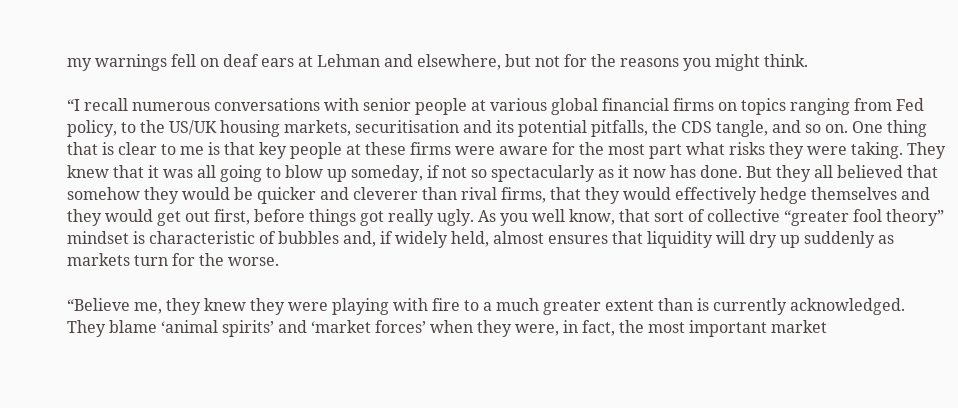my warnings fell on deaf ears at Lehman and elsewhere, but not for the reasons you might think.

“I recall numerous conversations with senior people at various global financial firms on topics ranging from Fed policy, to the US/UK housing markets, securitisation and its potential pitfalls, the CDS tangle, and so on. One thing that is clear to me is that key people at these firms were aware for the most part what risks they were taking. They knew that it was all going to blow up someday, if not so spectacularly as it now has done. But they all believed that somehow they would be quicker and cleverer than rival firms, that they would effectively hedge themselves and they would get out first, before things got really ugly. As you well know, that sort of collective “greater fool theory” mindset is characteristic of bubbles and, if widely held, almost ensures that liquidity will dry up suddenly as markets turn for the worse.

“Believe me, they knew they were playing with fire to a much greater extent than is currently acknowledged. They blame ‘animal spirits’ and ‘market forces’ when they were, in fact, the most important market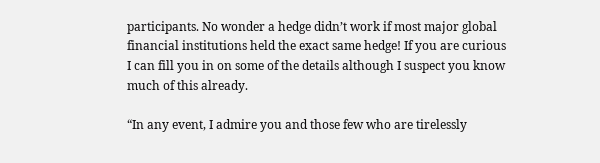participants. No wonder a hedge didn’t work if most major global financial institutions held the exact same hedge! If you are curious I can fill you in on some of the details although I suspect you know much of this already.

“In any event, I admire you and those few who are tirelessly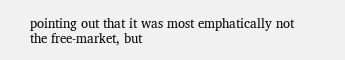pointing out that it was most emphatically not the free-market, but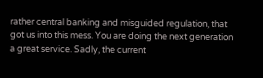rather central banking and misguided regulation, that got us into this mess. You are doing the next generation a great service. Sadly, the current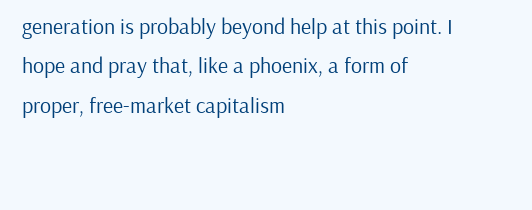generation is probably beyond help at this point. I hope and pray that, like a phoenix, a form of proper, free-market capitalism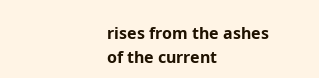rises from the ashes of the current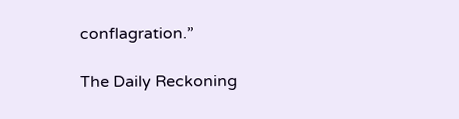conflagration.”

The Daily Reckoning